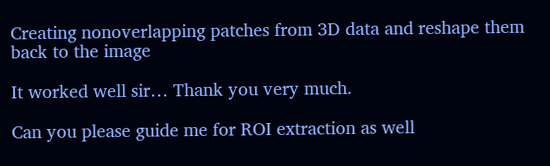Creating nonoverlapping patches from 3D data and reshape them back to the image

It worked well sir… Thank you very much.

Can you please guide me for ROI extraction as well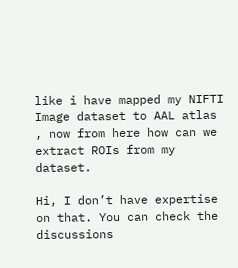like i have mapped my NIFTI Image dataset to AAL atlas , now from here how can we extract ROIs from my dataset.

Hi, I don’t have expertise on that. You can check the discussions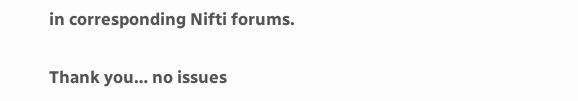in corresponding Nifti forums.

Thank you… no issues